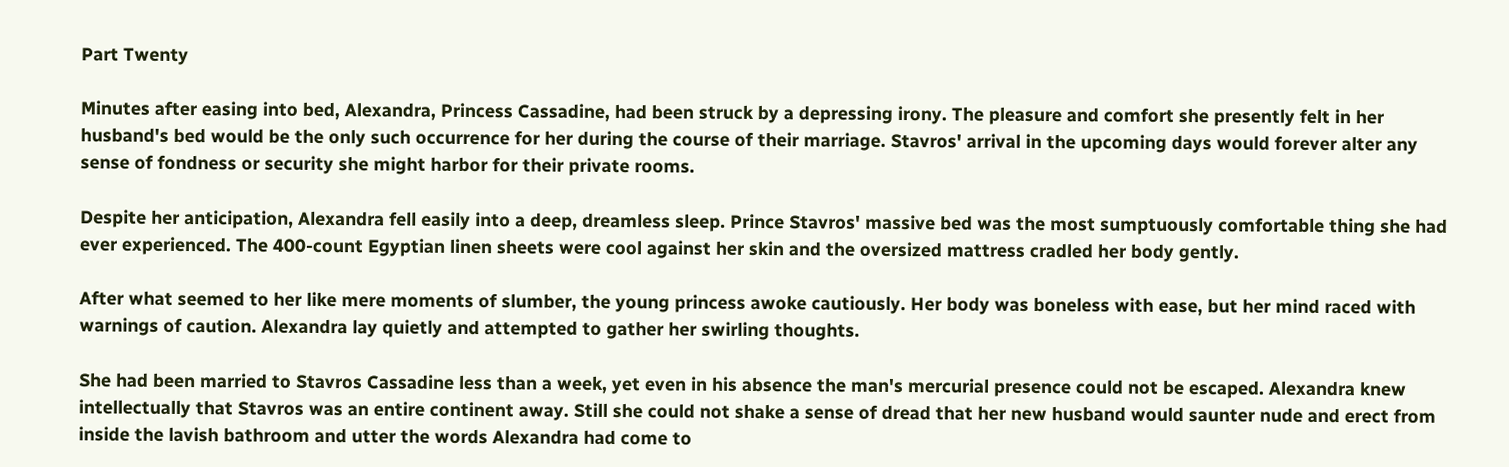Part Twenty

Minutes after easing into bed, Alexandra, Princess Cassadine, had been struck by a depressing irony. The pleasure and comfort she presently felt in her husband's bed would be the only such occurrence for her during the course of their marriage. Stavros' arrival in the upcoming days would forever alter any sense of fondness or security she might harbor for their private rooms.

Despite her anticipation, Alexandra fell easily into a deep, dreamless sleep. Prince Stavros' massive bed was the most sumptuously comfortable thing she had ever experienced. The 400-count Egyptian linen sheets were cool against her skin and the oversized mattress cradled her body gently.

After what seemed to her like mere moments of slumber, the young princess awoke cautiously. Her body was boneless with ease, but her mind raced with warnings of caution. Alexandra lay quietly and attempted to gather her swirling thoughts.

She had been married to Stavros Cassadine less than a week, yet even in his absence the man's mercurial presence could not be escaped. Alexandra knew intellectually that Stavros was an entire continent away. Still she could not shake a sense of dread that her new husband would saunter nude and erect from inside the lavish bathroom and utter the words Alexandra had come to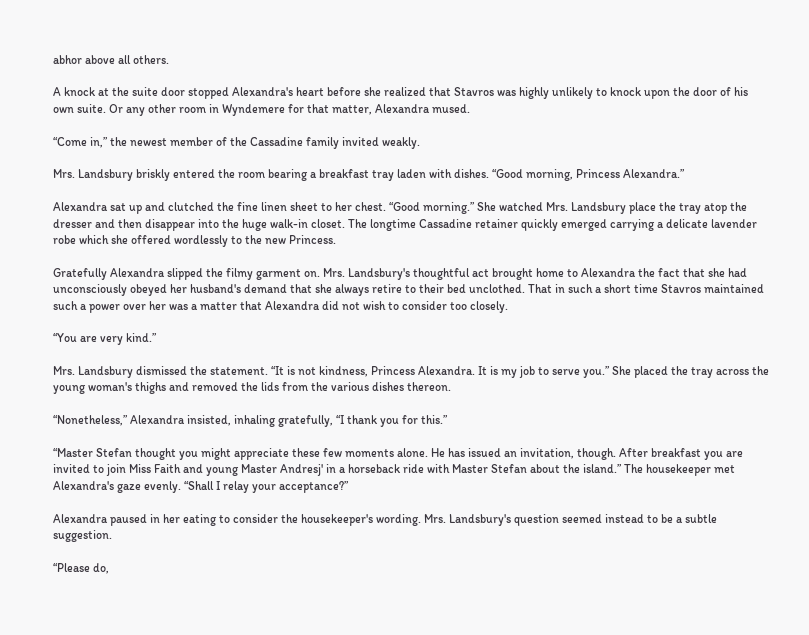abhor above all others.

A knock at the suite door stopped Alexandra's heart before she realized that Stavros was highly unlikely to knock upon the door of his own suite. Or any other room in Wyndemere for that matter, Alexandra mused.

“Come in,” the newest member of the Cassadine family invited weakly.

Mrs. Landsbury briskly entered the room bearing a breakfast tray laden with dishes. “Good morning, Princess Alexandra.”

Alexandra sat up and clutched the fine linen sheet to her chest. “Good morning.” She watched Mrs. Landsbury place the tray atop the dresser and then disappear into the huge walk-in closet. The longtime Cassadine retainer quickly emerged carrying a delicate lavender robe which she offered wordlessly to the new Princess.

Gratefully Alexandra slipped the filmy garment on. Mrs. Landsbury's thoughtful act brought home to Alexandra the fact that she had unconsciously obeyed her husband's demand that she always retire to their bed unclothed. That in such a short time Stavros maintained such a power over her was a matter that Alexandra did not wish to consider too closely.

“You are very kind.”

Mrs. Landsbury dismissed the statement. “It is not kindness, Princess Alexandra. It is my job to serve you.” She placed the tray across the young woman's thighs and removed the lids from the various dishes thereon.

“Nonetheless,” Alexandra insisted, inhaling gratefully, “I thank you for this.”

“Master Stefan thought you might appreciate these few moments alone. He has issued an invitation, though. After breakfast you are invited to join Miss Faith and young Master Andresj' in a horseback ride with Master Stefan about the island.” The housekeeper met Alexandra's gaze evenly. “Shall I relay your acceptance?”

Alexandra paused in her eating to consider the housekeeper's wording. Mrs. Landsbury's question seemed instead to be a subtle suggestion.

“Please do,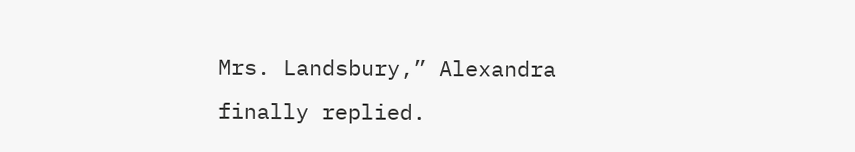Mrs. Landsbury,” Alexandra finally replied.